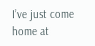I’ve just come home at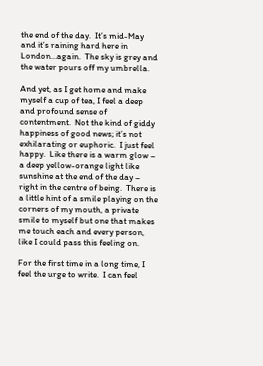the end of the day.  It’s mid-May and it’s raining hard here in London…again.  The sky is grey and the water pours off my umbrella.

And yet, as I get home and make myself a cup of tea, I feel a deep and profound sense of contentment.  Not the kind of giddy happiness of good news; it’s not exhilarating or euphoric.  I just feel happy.  Like there is a warm glow – a deep yellow-orange light like sunshine at the end of the day – right in the centre of being.  There is a little hint of a smile playing on the corners of my mouth, a private smile to myself but one that makes me touch each and every person, like I could pass this feeling on.

For the first time in a long time, I feel the urge to write.  I can feel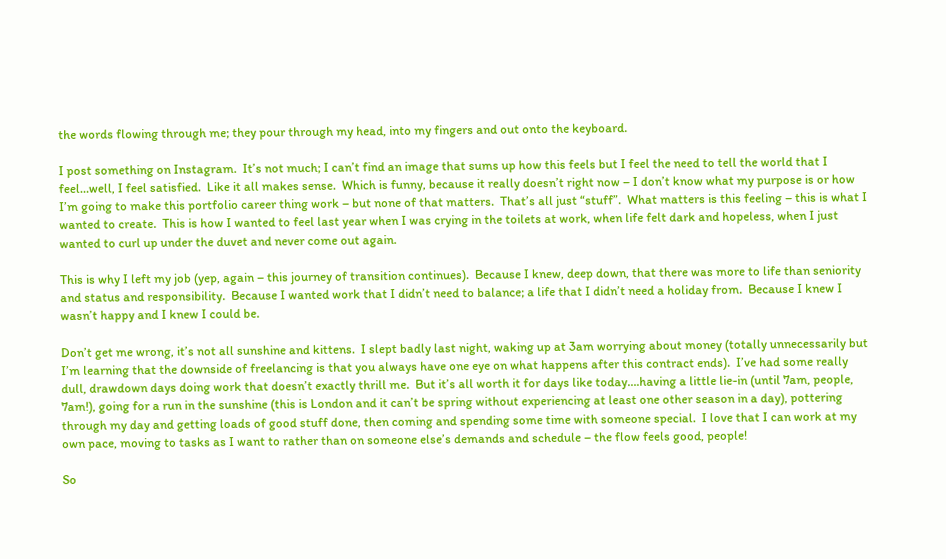the words flowing through me; they pour through my head, into my fingers and out onto the keyboard.

I post something on Instagram.  It’s not much; I can’t find an image that sums up how this feels but I feel the need to tell the world that I feel…well, I feel satisfied.  Like it all makes sense.  Which is funny, because it really doesn’t right now – I don’t know what my purpose is or how I’m going to make this portfolio career thing work – but none of that matters.  That’s all just “stuff”.  What matters is this feeling – this is what I wanted to create.  This is how I wanted to feel last year when I was crying in the toilets at work, when life felt dark and hopeless, when I just wanted to curl up under the duvet and never come out again.

This is why I left my job (yep, again – this journey of transition continues).  Because I knew, deep down, that there was more to life than seniority and status and responsibility.  Because I wanted work that I didn’t need to balance; a life that I didn’t need a holiday from.  Because I knew I wasn’t happy and I knew I could be.

Don’t get me wrong, it’s not all sunshine and kittens.  I slept badly last night, waking up at 3am worrying about money (totally unnecessarily but I’m learning that the downside of freelancing is that you always have one eye on what happens after this contract ends).  I’ve had some really dull, drawdown days doing work that doesn’t exactly thrill me.  But it’s all worth it for days like today….having a little lie-in (until 7am, people, 7am!), going for a run in the sunshine (this is London and it can’t be spring without experiencing at least one other season in a day), pottering through my day and getting loads of good stuff done, then coming and spending some time with someone special.  I love that I can work at my own pace, moving to tasks as I want to rather than on someone else’s demands and schedule – the flow feels good, people!

So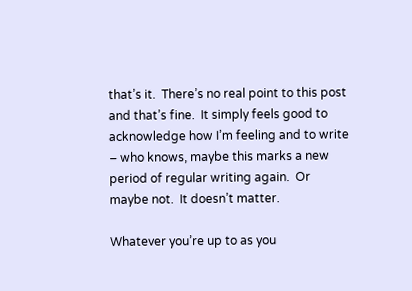that’s it.  There’s no real point to this post and that’s fine.  It simply feels good to acknowledge how I’m feeling and to write – who knows, maybe this marks a new period of regular writing again.  Or maybe not.  It doesn’t matter.

Whatever you’re up to as you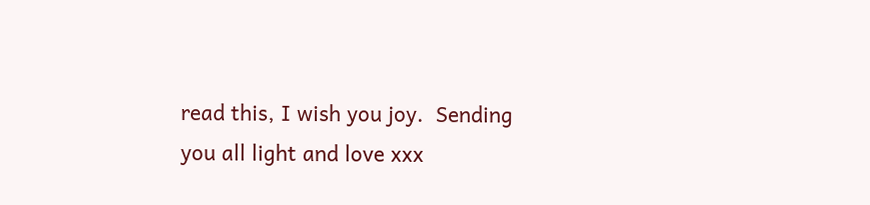read this, I wish you joy.  Sending you all light and love xxx